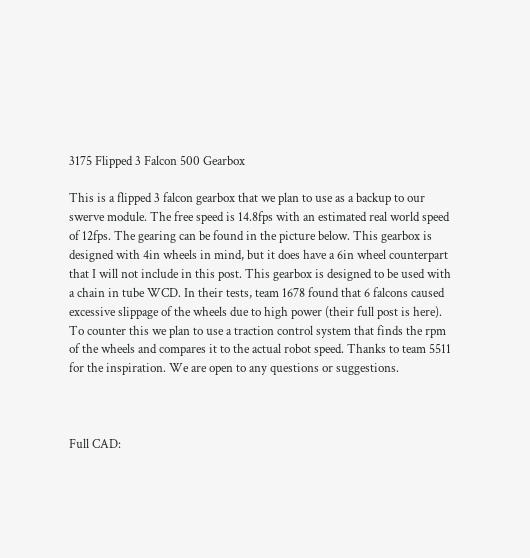3175 Flipped 3 Falcon 500 Gearbox

This is a flipped 3 falcon gearbox that we plan to use as a backup to our swerve module. The free speed is 14.8fps with an estimated real world speed of 12fps. The gearing can be found in the picture below. This gearbox is designed with 4in wheels in mind, but it does have a 6in wheel counterpart that I will not include in this post. This gearbox is designed to be used with a chain in tube WCD. In their tests, team 1678 found that 6 falcons caused excessive slippage of the wheels due to high power (their full post is here). To counter this we plan to use a traction control system that finds the rpm of the wheels and compares it to the actual robot speed. Thanks to team 5511 for the inspiration. We are open to any questions or suggestions.



Full CAD: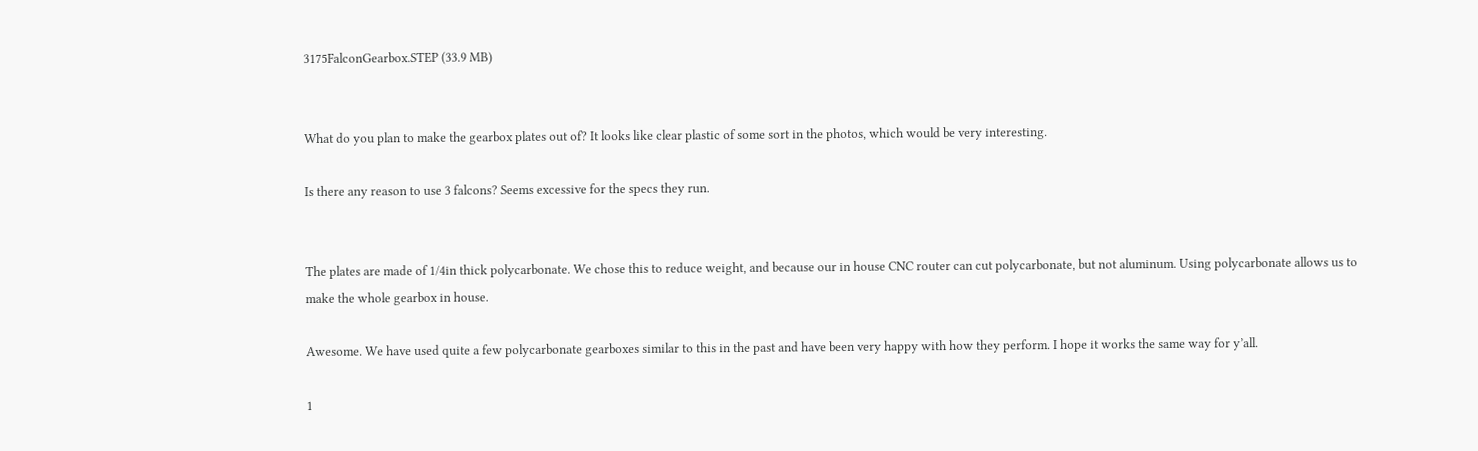3175FalconGearbox.STEP (33.9 MB)


What do you plan to make the gearbox plates out of? It looks like clear plastic of some sort in the photos, which would be very interesting.

Is there any reason to use 3 falcons? Seems excessive for the specs they run.


The plates are made of 1/4in thick polycarbonate. We chose this to reduce weight, and because our in house CNC router can cut polycarbonate, but not aluminum. Using polycarbonate allows us to make the whole gearbox in house.

Awesome. We have used quite a few polycarbonate gearboxes similar to this in the past and have been very happy with how they perform. I hope it works the same way for y’all.

1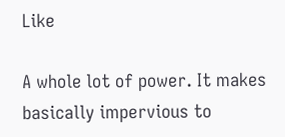Like

A whole lot of power. It makes basically impervious to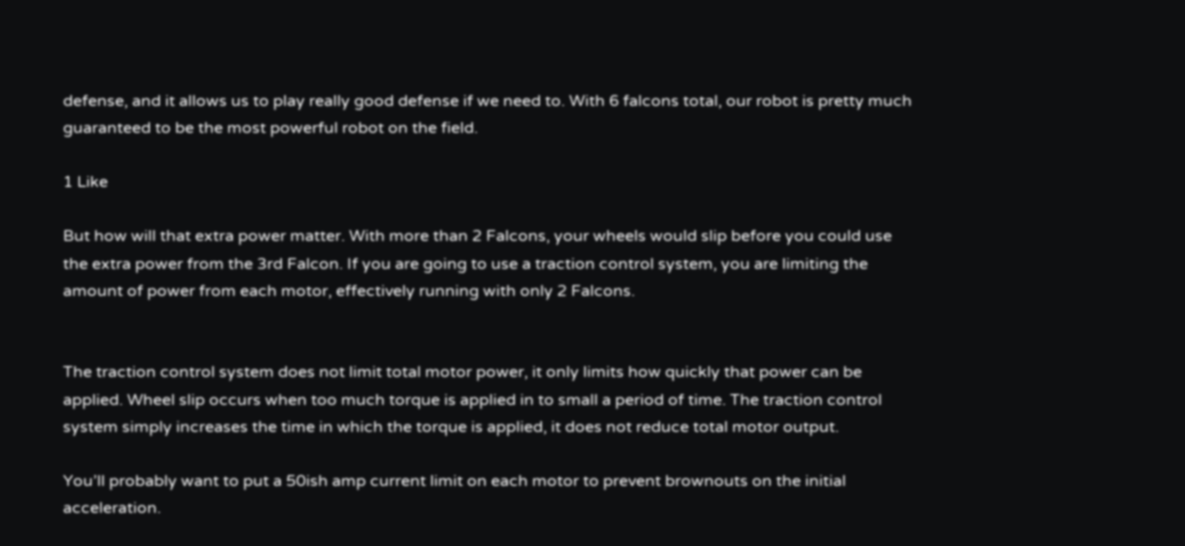defense, and it allows us to play really good defense if we need to. With 6 falcons total, our robot is pretty much guaranteed to be the most powerful robot on the field.

1 Like

But how will that extra power matter. With more than 2 Falcons, your wheels would slip before you could use the extra power from the 3rd Falcon. If you are going to use a traction control system, you are limiting the amount of power from each motor, effectively running with only 2 Falcons.


The traction control system does not limit total motor power, it only limits how quickly that power can be applied. Wheel slip occurs when too much torque is applied in to small a period of time. The traction control system simply increases the time in which the torque is applied, it does not reduce total motor output.

You’ll probably want to put a 50ish amp current limit on each motor to prevent brownouts on the initial acceleration.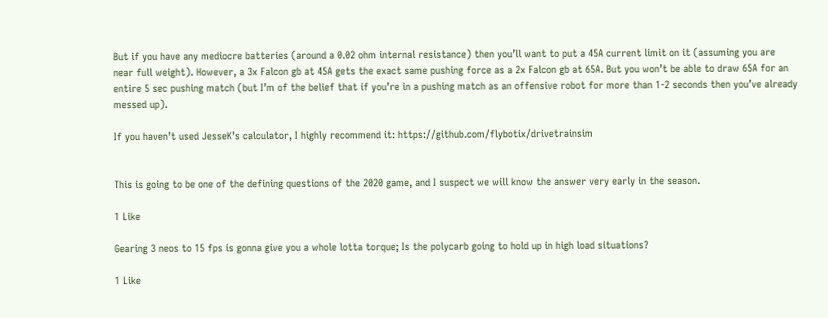But if you have any mediocre batteries (around a 0.02 ohm internal resistance) then you’ll want to put a 45A current limit on it (assuming you are near full weight). However, a 3x Falcon gb at 45A gets the exact same pushing force as a 2x Falcon gb at 65A. But you won’t be able to draw 65A for an entire 5 sec pushing match (but I’m of the belief that if you’re in a pushing match as an offensive robot for more than 1-2 seconds then you’ve already messed up).

If you haven’t used JesseK’s calculator, I highly recommend it: https://github.com/flybotix/drivetrainsim


This is going to be one of the defining questions of the 2020 game, and I suspect we will know the answer very early in the season.

1 Like

Gearing 3 neos to 15 fps is gonna give you a whole lotta torque; Is the polycarb going to hold up in high load situations?

1 Like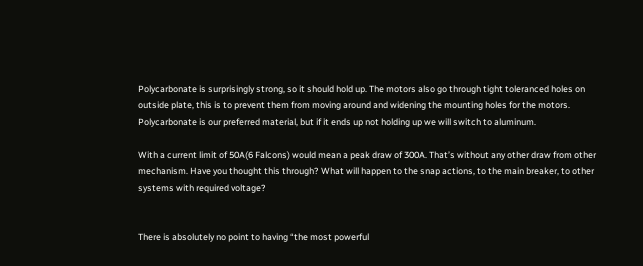Polycarbonate is surprisingly strong, so it should hold up. The motors also go through tight toleranced holes on outside plate, this is to prevent them from moving around and widening the mounting holes for the motors. Polycarbonate is our preferred material, but if it ends up not holding up we will switch to aluminum.

With a current limit of 50A(6 Falcons) would mean a peak draw of 300A. That’s without any other draw from other mechanism. Have you thought this through? What will happen to the snap actions, to the main breaker, to other systems with required voltage?


There is absolutely no point to having “the most powerful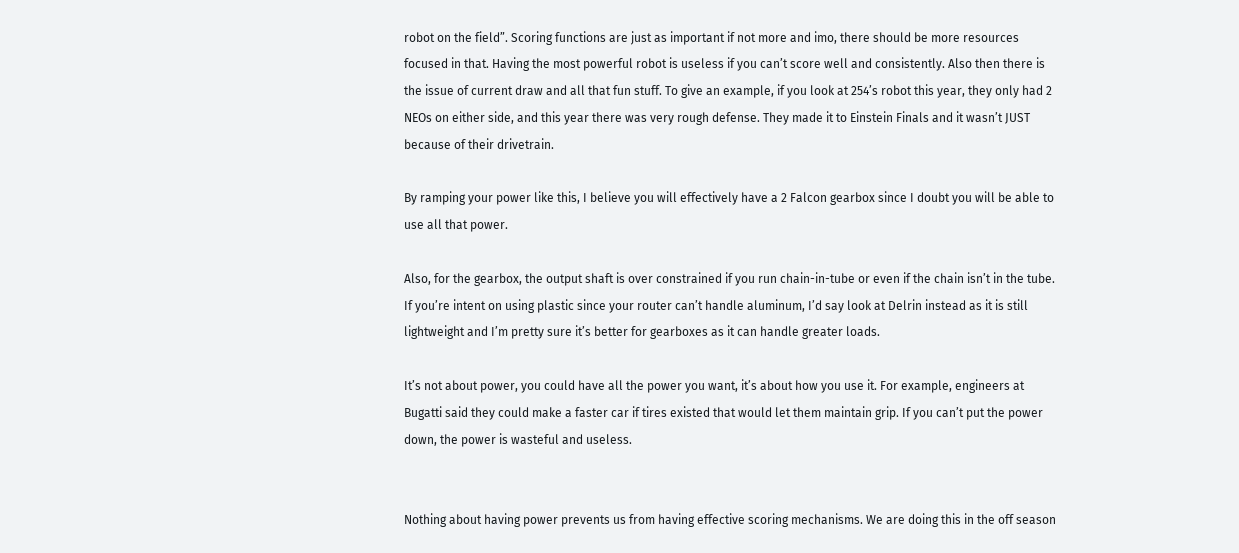robot on the field”. Scoring functions are just as important if not more and imo, there should be more resources focused in that. Having the most powerful robot is useless if you can’t score well and consistently. Also then there is the issue of current draw and all that fun stuff. To give an example, if you look at 254’s robot this year, they only had 2 NEOs on either side, and this year there was very rough defense. They made it to Einstein Finals and it wasn’t JUST because of their drivetrain.

By ramping your power like this, I believe you will effectively have a 2 Falcon gearbox since I doubt you will be able to use all that power.

Also, for the gearbox, the output shaft is over constrained if you run chain-in-tube or even if the chain isn’t in the tube. If you’re intent on using plastic since your router can’t handle aluminum, I’d say look at Delrin instead as it is still lightweight and I’m pretty sure it’s better for gearboxes as it can handle greater loads.

It’s not about power, you could have all the power you want, it’s about how you use it. For example, engineers at Bugatti said they could make a faster car if tires existed that would let them maintain grip. If you can’t put the power down, the power is wasteful and useless.


Nothing about having power prevents us from having effective scoring mechanisms. We are doing this in the off season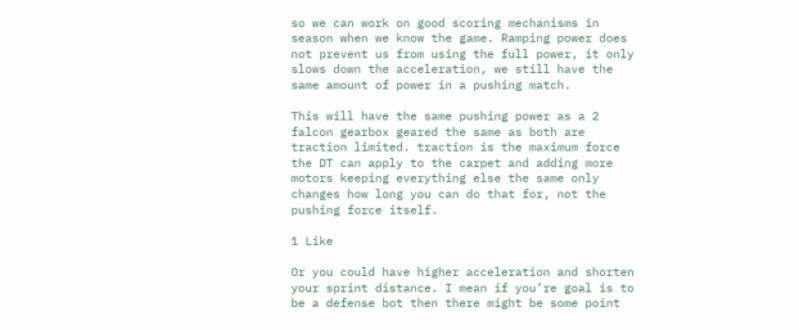so we can work on good scoring mechanisms in season when we know the game. Ramping power does not prevent us from using the full power, it only slows down the acceleration, we still have the same amount of power in a pushing match.

This will have the same pushing power as a 2 falcon gearbox geared the same as both are traction limited. traction is the maximum force the DT can apply to the carpet and adding more motors keeping everything else the same only changes how long you can do that for, not the pushing force itself.

1 Like

Or you could have higher acceleration and shorten your sprint distance. I mean if you’re goal is to be a defense bot then there might be some point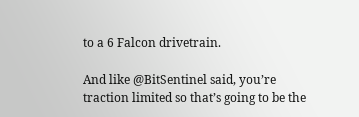to a 6 Falcon drivetrain.

And like @BitSentinel said, you’re traction limited so that’s going to be the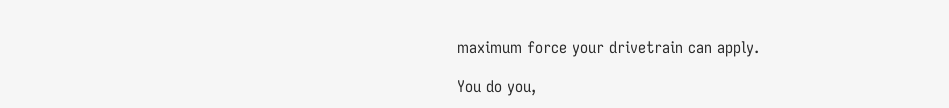maximum force your drivetrain can apply.

You do you,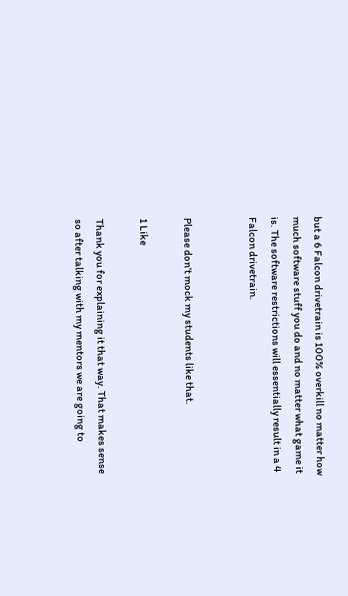but a 6 Falcon drivetrain is 100% overkill no matter how much software stuff you do and no matter what game it is. The software restrictions will essentially result in a 4 Falcon drivetrain.


Please don’t mock my students like that.

1 Like

Thank you for explaining it that way. That makes sense so after talking with my mentors we are going to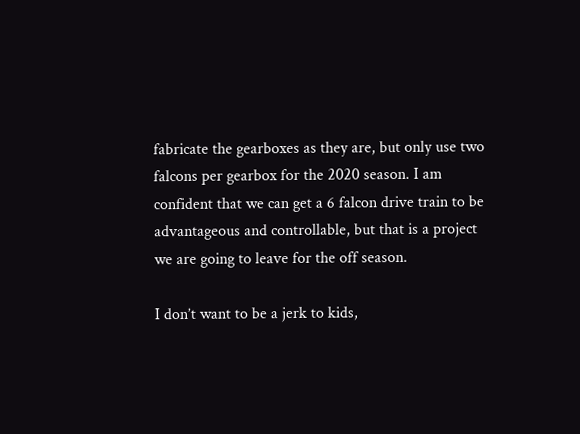fabricate the gearboxes as they are, but only use two falcons per gearbox for the 2020 season. I am confident that we can get a 6 falcon drive train to be advantageous and controllable, but that is a project we are going to leave for the off season.

I don’t want to be a jerk to kids,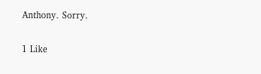Anthony. Sorry.

1 Like